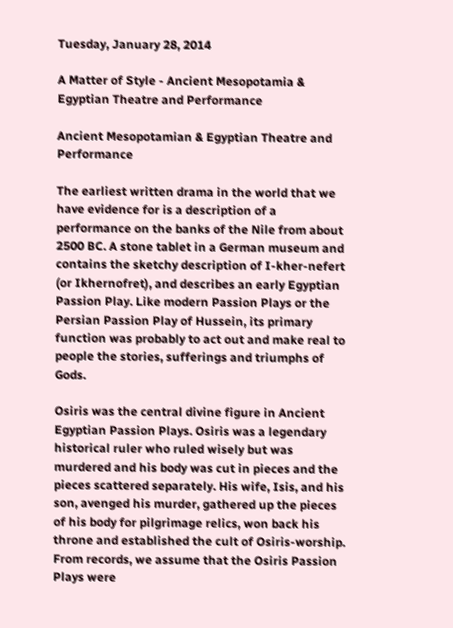Tuesday, January 28, 2014

A Matter of Style - Ancient Mesopotamia & Egyptian Theatre and Performance

Ancient Mesopotamian & Egyptian Theatre and Performance

The earliest written drama in the world that we have evidence for is a description of a performance on the banks of the Nile from about 2500 BC. A stone tablet in a German museum and contains the sketchy description of I-kher-nefert (or Ikhernofret), and describes an early Egyptian Passion Play. Like modern Passion Plays or the Persian Passion Play of Hussein, its primary function was probably to act out and make real to people the stories, sufferings and triumphs of Gods.

Osiris was the central divine figure in Ancient Egyptian Passion Plays. Osiris was a legendary historical ruler who ruled wisely but was murdered and his body was cut in pieces and the pieces scattered separately. His wife, Isis, and his son, avenged his murder, gathered up the pieces of his body for pilgrimage relics, won back his throne and established the cult of Osiris-worship. From records, we assume that the Osiris Passion Plays were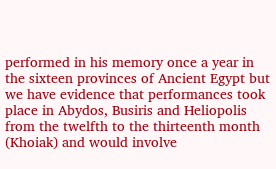performed in his memory once a year in the sixteen provinces of Ancient Egypt but we have evidence that performances took place in Abydos, Busiris and Heliopolis from the twelfth to the thirteenth month (Khoiak) and would involve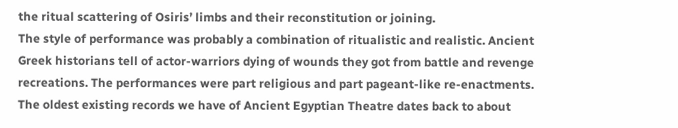the ritual scattering of Osiris’ limbs and their reconstitution or joining.
The style of performance was probably a combination of ritualistic and realistic. Ancient Greek historians tell of actor-warriors dying of wounds they got from battle and revenge recreations. The performances were part religious and part pageant-like re-enactments. The oldest existing records we have of Ancient Egyptian Theatre dates back to about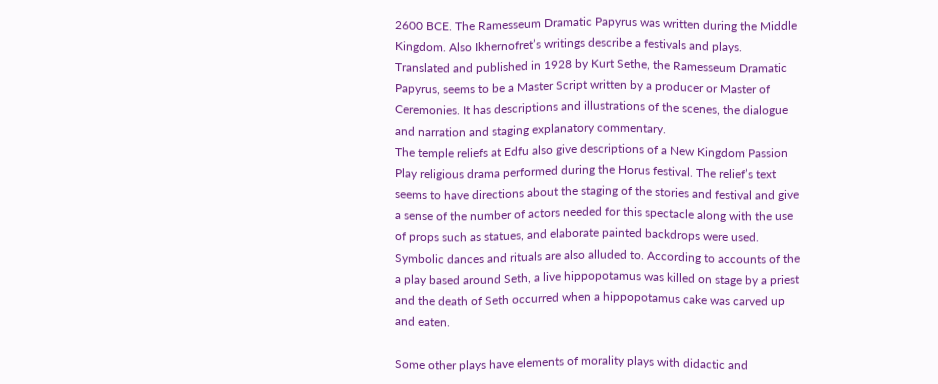2600 BCE. The Ramesseum Dramatic Papyrus was written during the Middle Kingdom. Also Ikhernofret’s writings describe a festivals and plays.
Translated and published in 1928 by Kurt Sethe, the Ramesseum Dramatic Papyrus, seems to be a Master Script written by a producer or Master of Ceremonies. It has descriptions and illustrations of the scenes, the dialogue and narration and staging explanatory commentary.
The temple reliefs at Edfu also give descriptions of a New Kingdom Passion Play religious drama performed during the Horus festival. The relief’s text seems to have directions about the staging of the stories and festival and give a sense of the number of actors needed for this spectacle along with the use of props such as statues, and elaborate painted backdrops were used. Symbolic dances and rituals are also alluded to. According to accounts of the a play based around Seth, a live hippopotamus was killed on stage by a priest and the death of Seth occurred when a hippopotamus cake was carved up and eaten.

Some other plays have elements of morality plays with didactic and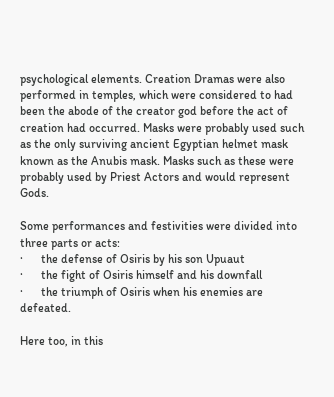psychological elements. Creation Dramas were also performed in temples, which were considered to had been the abode of the creator god before the act of creation had occurred. Masks were probably used such as the only surviving ancient Egyptian helmet mask known as the Anubis mask. Masks such as these were probably used by Priest Actors and would represent Gods.

Some performances and festivities were divided into three parts or acts:
·      the defense of Osiris by his son Upuaut
·      the fight of Osiris himself and his downfall
·      the triumph of Osiris when his enemies are defeated.

Here too, in this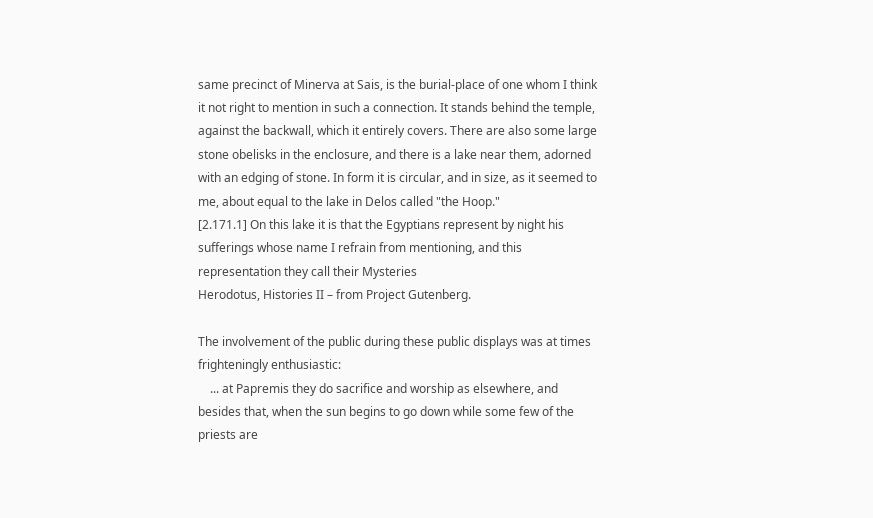same precinct of Minerva at Sais, is the burial-place of one whom I think it not right to mention in such a connection. It stands behind the temple, against the backwall, which it entirely covers. There are also some large stone obelisks in the enclosure, and there is a lake near them, adorned with an edging of stone. In form it is circular, and in size, as it seemed to me, about equal to the lake in Delos called "the Hoop."
[2.171.1] On this lake it is that the Egyptians represent by night his sufferings whose name I refrain from mentioning, and this representation they call their Mysteries
Herodotus, Histories II – from Project Gutenberg.

The involvement of the public during these public displays was at times frighteningly enthusiastic:
    ... at Papremis they do sacrifice and worship as elsewhere, and besides that, when the sun begins to go down while some few of the priests are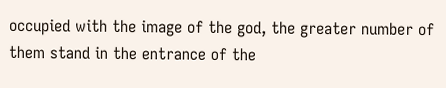occupied with the image of the god, the greater number of them stand in the entrance of the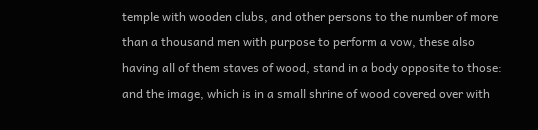temple with wooden clubs, and other persons to the number of more than a thousand men with purpose to perform a vow, these also having all of them staves of wood, stand in a body opposite to those: and the image, which is in a small shrine of wood covered over with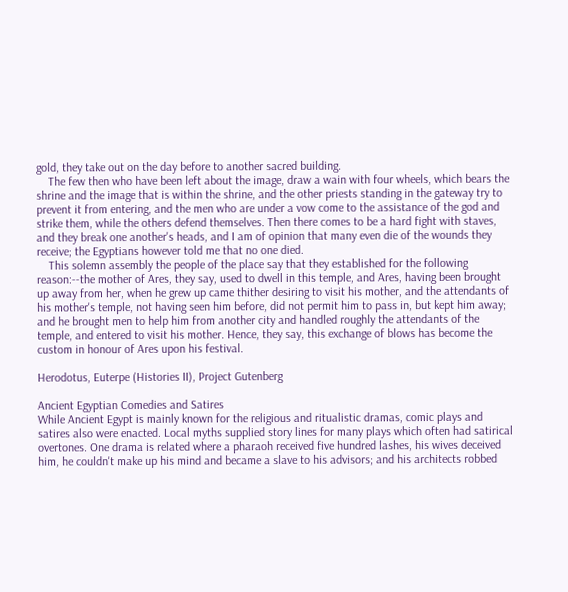gold, they take out on the day before to another sacred building.
    The few then who have been left about the image, draw a wain with four wheels, which bears the shrine and the image that is within the shrine, and the other priests standing in the gateway try to prevent it from entering, and the men who are under a vow come to the assistance of the god and strike them, while the others defend themselves. Then there comes to be a hard fight with staves, and they break one another's heads, and I am of opinion that many even die of the wounds they receive; the Egyptians however told me that no one died.
    This solemn assembly the people of the place say that they established for the following reason:--the mother of Ares, they say, used to dwell in this temple, and Ares, having been brought up away from her, when he grew up came thither desiring to visit his mother, and the attendants of his mother's temple, not having seen him before, did not permit him to pass in, but kept him away; and he brought men to help him from another city and handled roughly the attendants of the temple, and entered to visit his mother. Hence, they say, this exchange of blows has become the custom in honour of Ares upon his festival.

Herodotus, Euterpe (Histories II), Project Gutenberg

Ancient Egyptian Comedies and Satires
While Ancient Egypt is mainly known for the religious and ritualistic dramas, comic plays and satires also were enacted. Local myths supplied story lines for many plays which often had satirical overtones. One drama is related where a pharaoh received five hundred lashes, his wives deceived him, he couldn't make up his mind and became a slave to his advisors; and his architects robbed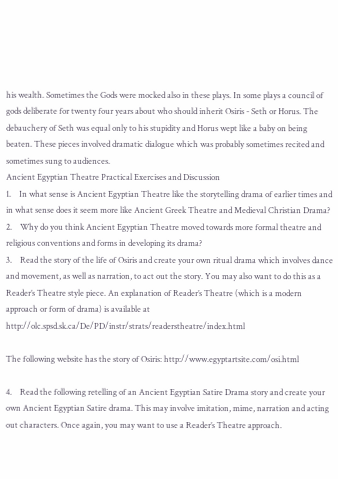his wealth. Sometimes the Gods were mocked also in these plays. In some plays a council of gods deliberate for twenty four years about who should inherit Osiris - Seth or Horus. The debauchery of Seth was equal only to his stupidity and Horus wept like a baby on being beaten. These pieces involved dramatic dialogue which was probably sometimes recited and sometimes sung to audiences.
Ancient Egyptian Theatre Practical Exercises and Discussion
1.    In what sense is Ancient Egyptian Theatre like the storytelling drama of earlier times and in what sense does it seem more like Ancient Greek Theatre and Medieval Christian Drama?
2.    Why do you think Ancient Egyptian Theatre moved towards more formal theatre and religious conventions and forms in developing its drama?
3.    Read the story of the life of Osiris and create your own ritual drama which involves dance and movement, as well as narration, to act out the story. You may also want to do this as a Reader’s Theatre style piece. An explanation of Reader’s Theatre (which is a modern approach or form of drama) is available at http://olc.spsd.sk.ca/De/PD/instr/strats/readerstheatre/index.html

The following website has the story of Osiris: http://www.egyptartsite.com/osi.html

4.    Read the following retelling of an Ancient Egyptian Satire Drama story and create your own Ancient Egyptian Satire drama. This may involve imitation, mime, narration and acting out characters. Once again, you may want to use a Reader’s Theatre approach.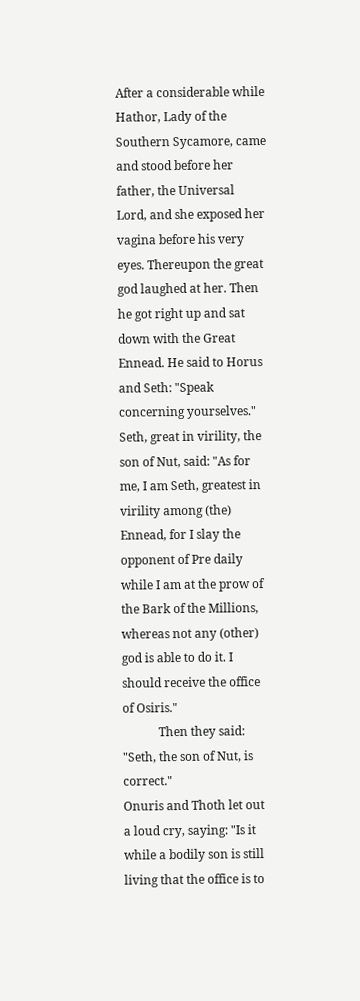After a considerable while Hathor, Lady of the Southern Sycamore, came and stood before her father, the Universal Lord, and she exposed her vagina before his very eyes. Thereupon the great god laughed at her. Then he got right up and sat down with the Great Ennead. He said to Horus and Seth: "Speak concerning yourselves."
Seth, great in virility, the son of Nut, said: "As for me, I am Seth, greatest in virility among (the) Ennead, for I slay the opponent of Pre daily while I am at the prow of the Bark of the Millions, whereas not any (other) god is able to do it. I should receive the office of Osiris."
            Then they said: "Seth, the son of Nut, is correct."
Onuris and Thoth let out a loud cry, saying: "Is it while a bodily son is still living that the office is to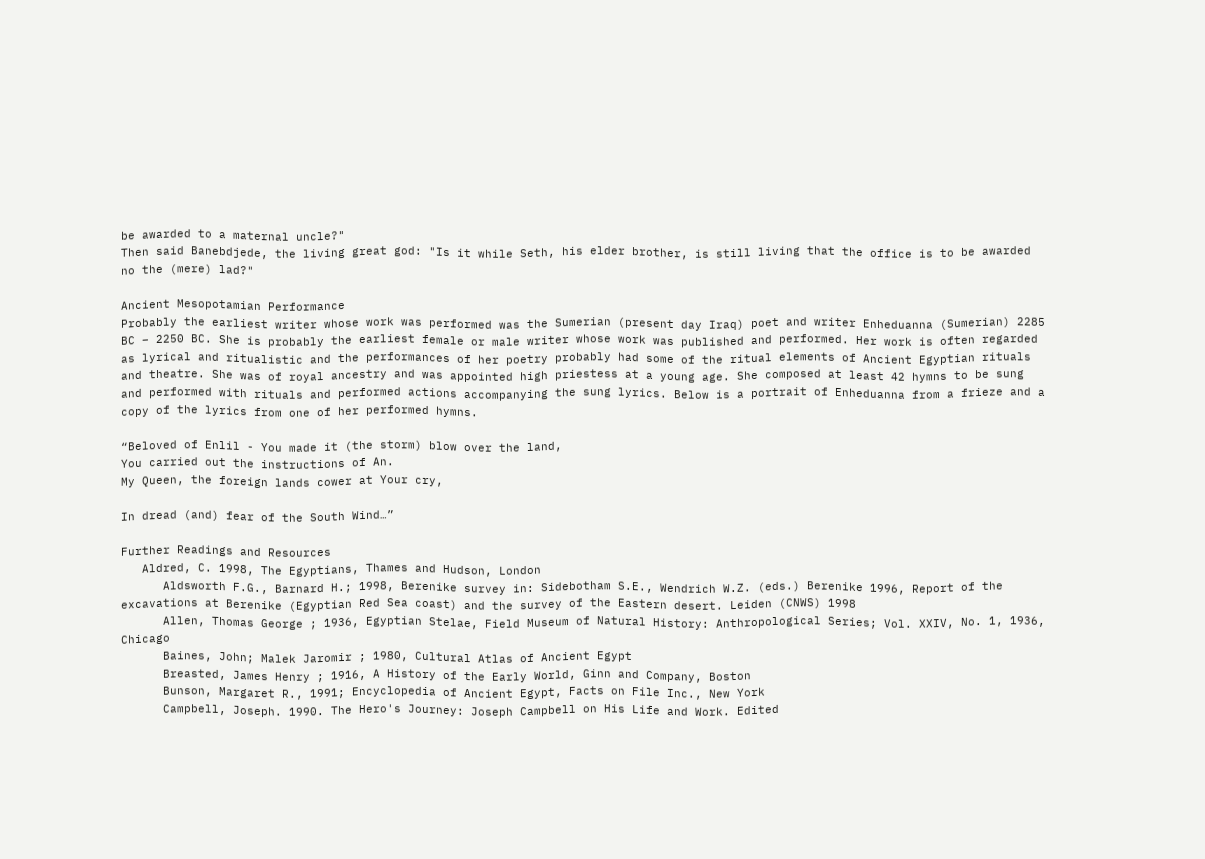be awarded to a maternal uncle?"
Then said Banebdjede, the living great god: "Is it while Seth, his elder brother, is still living that the office is to be awarded no the (mere) lad?"

Ancient Mesopotamian Performance
Probably the earliest writer whose work was performed was the Sumerian (present day Iraq) poet and writer Enheduanna (Sumerian) 2285 BC – 2250 BC. She is probably the earliest female or male writer whose work was published and performed. Her work is often regarded as lyrical and ritualistic and the performances of her poetry probably had some of the ritual elements of Ancient Egyptian rituals and theatre. She was of royal ancestry and was appointed high priestess at a young age. She composed at least 42 hymns to be sung and performed with rituals and performed actions accompanying the sung lyrics. Below is a portrait of Enheduanna from a frieze and a copy of the lyrics from one of her performed hymns.

“Beloved of Enlil - You made it (the storm) blow over the land,
You carried out the instructions of An.
My Queen, the foreign lands cower at Your cry,

In dread (and) fear of the South Wind…”

Further Readings and Resources
   Aldred, C. 1998, The Egyptians, Thames and Hudson, London
      Aldsworth F.G., Barnard H.; 1998, Berenike survey in: Sidebotham S.E., Wendrich W.Z. (eds.) Berenike 1996, Report of the excavations at Berenike (Egyptian Red Sea coast) and the survey of the Eastern desert. Leiden (CNWS) 1998
      Allen, Thomas George ; 1936, Egyptian Stelae, Field Museum of Natural History: Anthropological Series; Vol. XXIV, No. 1, 1936, Chicago
      Baines, John; Malek Jaromir ; 1980, Cultural Atlas of Ancient Egypt
      Breasted, James Henry ; 1916, A History of the Early World, Ginn and Company, Boston
      Bunson, Margaret R., 1991; Encyclopedia of Ancient Egypt, Facts on File Inc., New York
      Campbell, Joseph. 1990. The Hero's Journey: Joseph Campbell on His Life and Work. Edited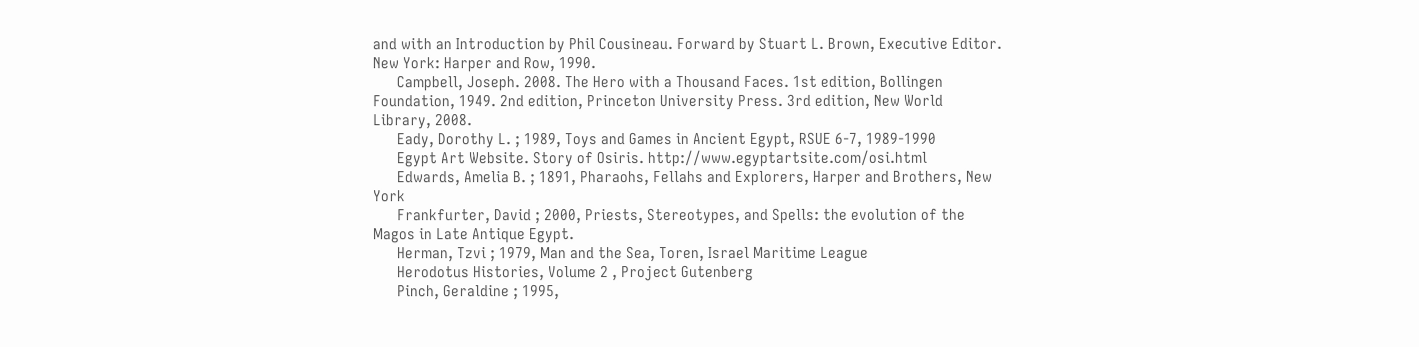and with an Introduction by Phil Cousineau. Forward by Stuart L. Brown, Executive Editor. New York: Harper and Row, 1990.
      Campbell, Joseph. 2008. The Hero with a Thousand Faces. 1st edition, Bollingen Foundation, 1949. 2nd edition, Princeton University Press. 3rd edition, New World Library, 2008.
      Eady, Dorothy L. ; 1989, Toys and Games in Ancient Egypt, RSUE 6-7, 1989-1990
      Egypt Art Website. Story of Osiris. http://www.egyptartsite.com/osi.html
      Edwards, Amelia B. ; 1891, Pharaohs, Fellahs and Explorers, Harper and Brothers, New York
      Frankfurter, David ; 2000, Priests, Stereotypes, and Spells: the evolution of the Magos in Late Antique Egypt.
      Herman, Tzvi ; 1979, Man and the Sea, Toren, Israel Maritime League
      Herodotus Histories, Volume 2 , Project Gutenberg
      Pinch, Geraldine ; 1995,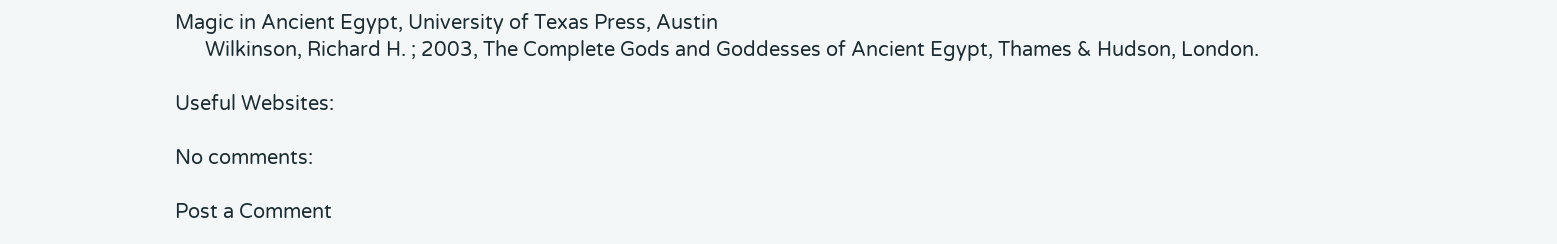Magic in Ancient Egypt, University of Texas Press, Austin
      Wilkinson, Richard H. ; 2003, The Complete Gods and Goddesses of Ancient Egypt, Thames & Hudson, London.

Useful Websites:

No comments:

Post a Comment